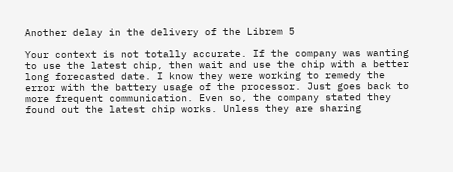Another delay in the delivery of the Librem 5

Your context is not totally accurate. If the company was wanting to use the latest chip, then wait and use the chip with a better long forecasted date. I know they were working to remedy the error with the battery usage of the processor. Just goes back to more frequent communication. Even so, the company stated they found out the latest chip works. Unless they are sharing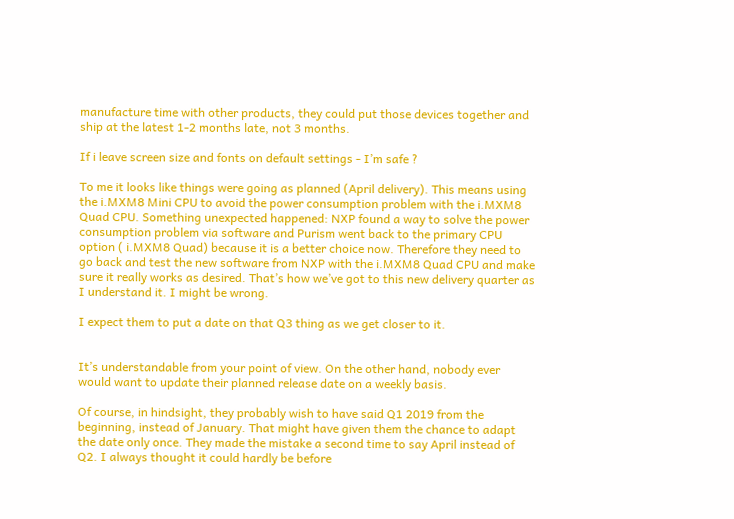manufacture time with other products, they could put those devices together and ship at the latest 1-2 months late, not 3 months.

If i leave screen size and fonts on default settings - I’m safe ?

To me it looks like things were going as planned (April delivery). This means using the i.MXM8 Mini CPU to avoid the power consumption problem with the i.MXM8 Quad CPU. Something unexpected happened: NXP found a way to solve the power consumption problem via software and Purism went back to the primary CPU option ( i.MXM8 Quad) because it is a better choice now. Therefore they need to go back and test the new software from NXP with the i.MXM8 Quad CPU and make sure it really works as desired. That’s how we’ve got to this new delivery quarter as I understand it. I might be wrong.

I expect them to put a date on that Q3 thing as we get closer to it.


It’s understandable from your point of view. On the other hand, nobody ever would want to update their planned release date on a weekly basis.

Of course, in hindsight, they probably wish to have said Q1 2019 from the beginning, instead of January. That might have given them the chance to adapt the date only once. They made the mistake a second time to say April instead of Q2. I always thought it could hardly be before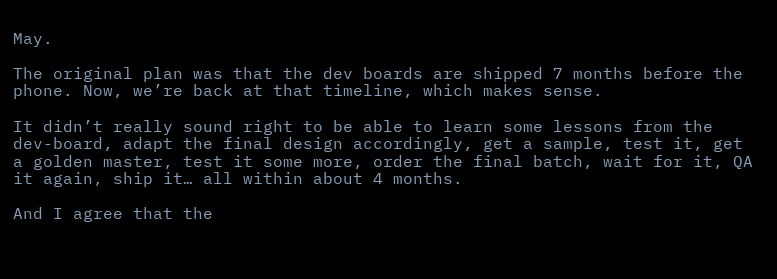May.

The original plan was that the dev boards are shipped 7 months before the phone. Now, we’re back at that timeline, which makes sense.

It didn’t really sound right to be able to learn some lessons from the dev-board, adapt the final design accordingly, get a sample, test it, get a golden master, test it some more, order the final batch, wait for it, QA it again, ship it… all within about 4 months.

And I agree that the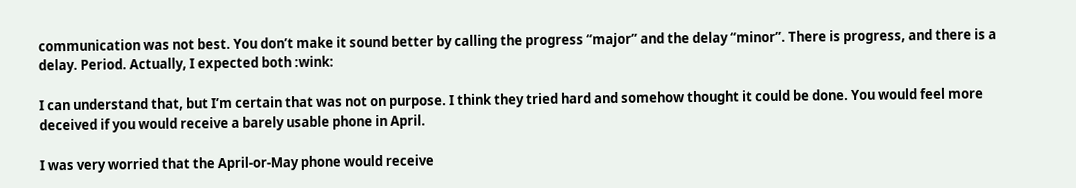communication was not best. You don’t make it sound better by calling the progress “major” and the delay “minor”. There is progress, and there is a delay. Period. Actually, I expected both :wink:

I can understand that, but I’m certain that was not on purpose. I think they tried hard and somehow thought it could be done. You would feel more deceived if you would receive a barely usable phone in April.

I was very worried that the April-or-May phone would receive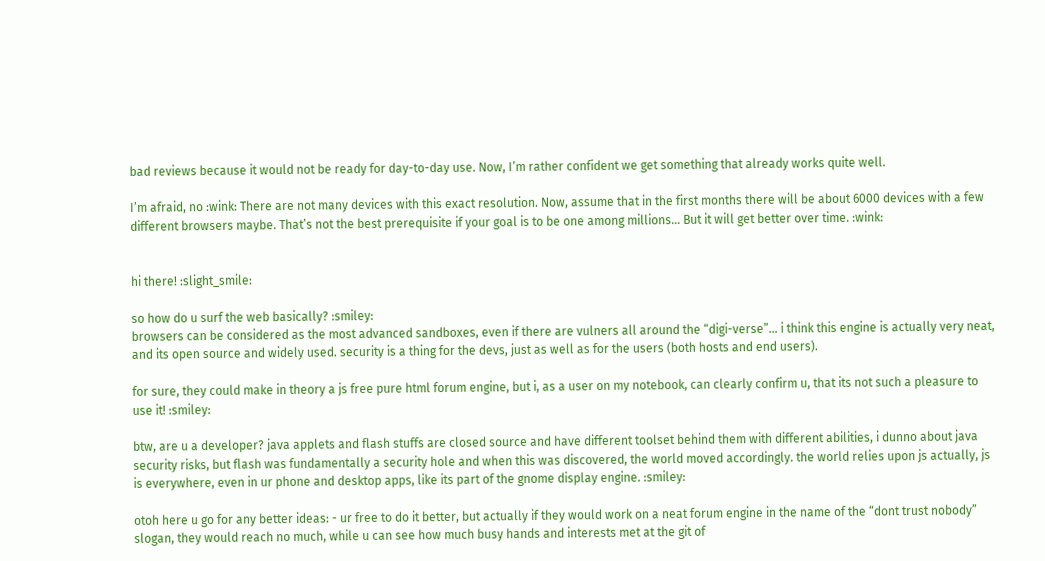bad reviews because it would not be ready for day-to-day use. Now, I’m rather confident we get something that already works quite well.

I’m afraid, no :wink: There are not many devices with this exact resolution. Now, assume that in the first months there will be about 6000 devices with a few different browsers maybe. That’s not the best prerequisite if your goal is to be one among millions… But it will get better over time. :wink:


hi there! :slight_smile:

so how do u surf the web basically? :smiley:
browsers can be considered as the most advanced sandboxes, even if there are vulners all around the “digi-verse”… i think this engine is actually very neat, and its open source and widely used. security is a thing for the devs, just as well as for the users (both hosts and end users).

for sure, they could make in theory a js free pure html forum engine, but i, as a user on my notebook, can clearly confirm u, that its not such a pleasure to use it! :smiley:

btw, are u a developer? java applets and flash stuffs are closed source and have different toolset behind them with different abilities, i dunno about java security risks, but flash was fundamentally a security hole and when this was discovered, the world moved accordingly. the world relies upon js actually, js is everywhere, even in ur phone and desktop apps, like its part of the gnome display engine. :smiley:

otoh here u go for any better ideas: - ur free to do it better, but actually if they would work on a neat forum engine in the name of the “dont trust nobody” slogan, they would reach no much, while u can see how much busy hands and interests met at the git of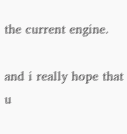the current engine.

and i really hope that u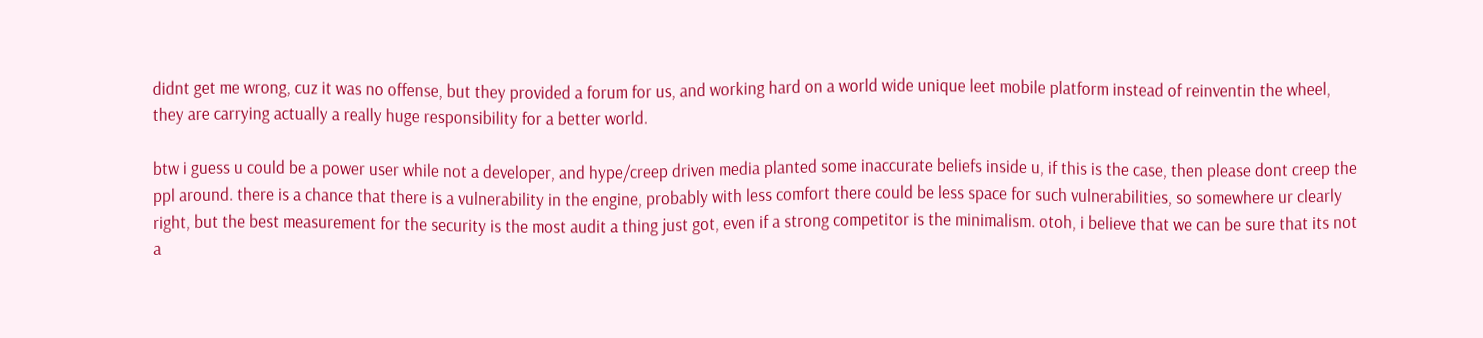didnt get me wrong, cuz it was no offense, but they provided a forum for us, and working hard on a world wide unique leet mobile platform instead of reinventin the wheel, they are carrying actually a really huge responsibility for a better world.

btw i guess u could be a power user while not a developer, and hype/creep driven media planted some inaccurate beliefs inside u, if this is the case, then please dont creep the ppl around. there is a chance that there is a vulnerability in the engine, probably with less comfort there could be less space for such vulnerabilities, so somewhere ur clearly right, but the best measurement for the security is the most audit a thing just got, even if a strong competitor is the minimalism. otoh, i believe that we can be sure that its not a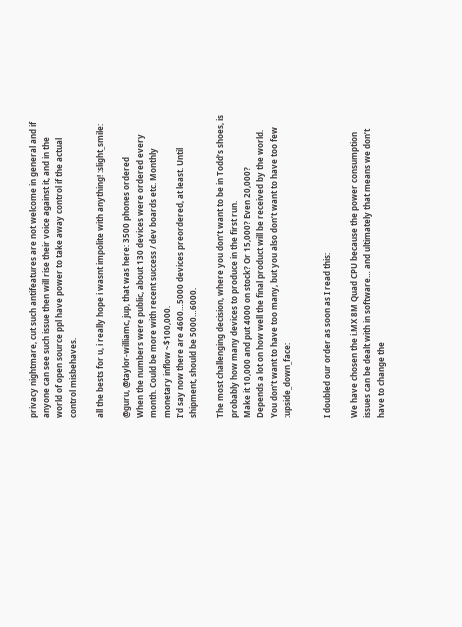privacy nightmare, cut such antifeatures are not welcome in general and if anyone can see such issue then will rise their voice against it, and in the world of open source ppl have power to take away control if the actual control misbehaves.

all the bests for u, i really hope i wasnt impolite with anything! :slight_smile:

@guru, @taylor-williamc, jup, that was here: 3500 phones ordered
When the numbers were public, about 130 devices were ordered every month. Could be more with recent success / dev boards etc. Monthly monetary inflow ~$100,000.
I’d say now there are 4600…5000 devices preordered, at least. Until shipment, should be 5000…6000.

The most challenging decision, where you don’t want to be in Todd’s shoes, is probably how many devices to produce in the first run.
Make it 10,000 and put 4000 on stock? Or 15,000? Even 20,000?
Depends a lot on how well the final product will be received by the world.
You don’t want to have too many, but you also don’t want to have too few :upside_down_face:


I doubled our order as soon as I read this:

We have chosen the i.MX 8M Quad CPU because the power consumption issues can be dealt with in software… and ultimately that means we don’t have to change the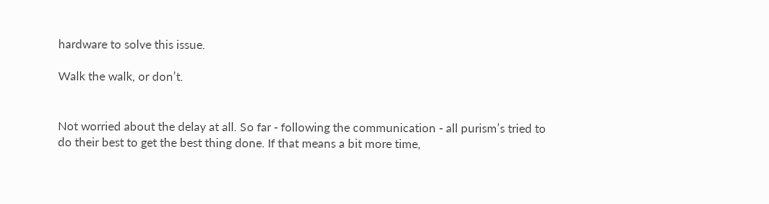hardware to solve this issue.

Walk the walk, or don’t.


Not worried about the delay at all. So far - following the communication - all purism’s tried to do their best to get the best thing done. If that means a bit more time,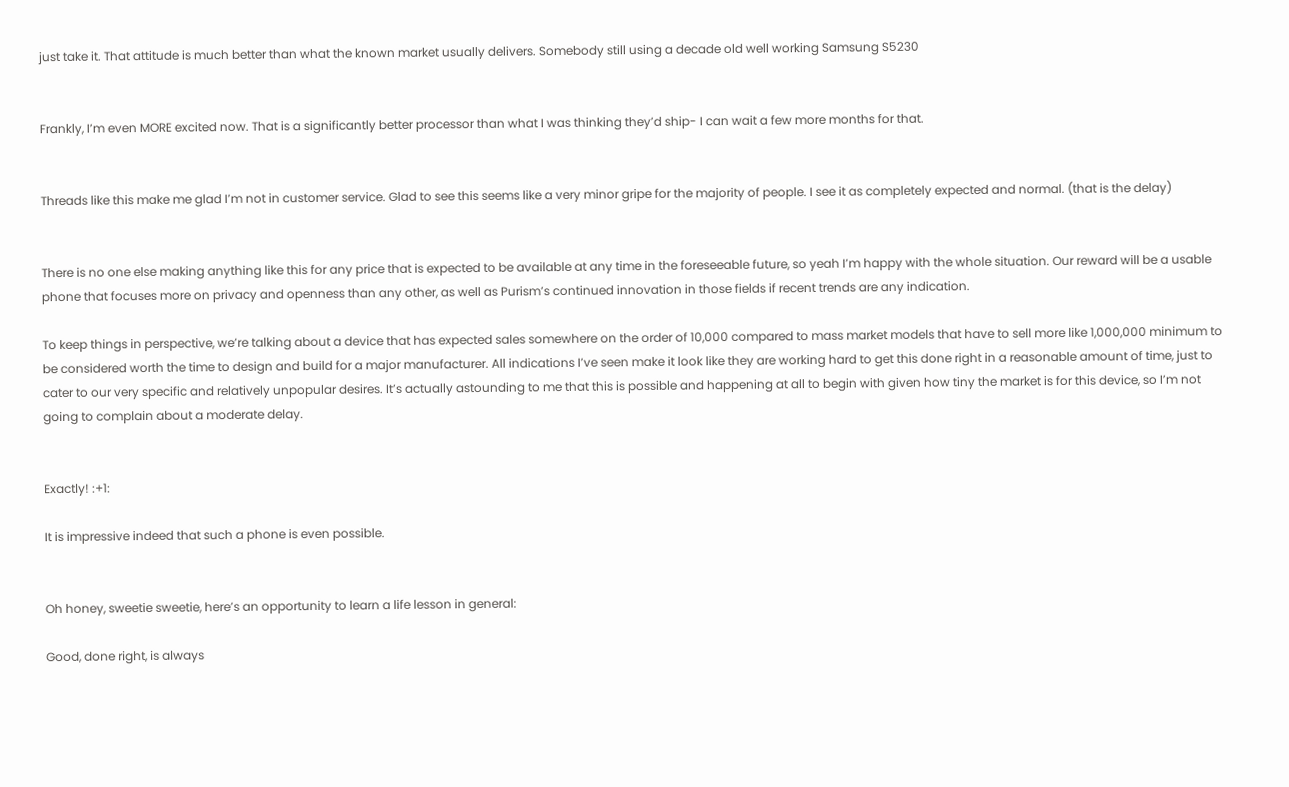just take it. That attitude is much better than what the known market usually delivers. Somebody still using a decade old well working Samsung S5230


Frankly, I’m even MORE excited now. That is a significantly better processor than what I was thinking they’d ship- I can wait a few more months for that.


Threads like this make me glad I’m not in customer service. Glad to see this seems like a very minor gripe for the majority of people. I see it as completely expected and normal. (that is the delay)


There is no one else making anything like this for any price that is expected to be available at any time in the foreseeable future, so yeah I’m happy with the whole situation. Our reward will be a usable phone that focuses more on privacy and openness than any other, as well as Purism’s continued innovation in those fields if recent trends are any indication.

To keep things in perspective, we’re talking about a device that has expected sales somewhere on the order of 10,000 compared to mass market models that have to sell more like 1,000,000 minimum to be considered worth the time to design and build for a major manufacturer. All indications I’ve seen make it look like they are working hard to get this done right in a reasonable amount of time, just to cater to our very specific and relatively unpopular desires. It’s actually astounding to me that this is possible and happening at all to begin with given how tiny the market is for this device, so I’m not going to complain about a moderate delay.


Exactly! :+1:

It is impressive indeed that such a phone is even possible.


Oh honey, sweetie sweetie, here’s an opportunity to learn a life lesson in general:

Good, done right, is always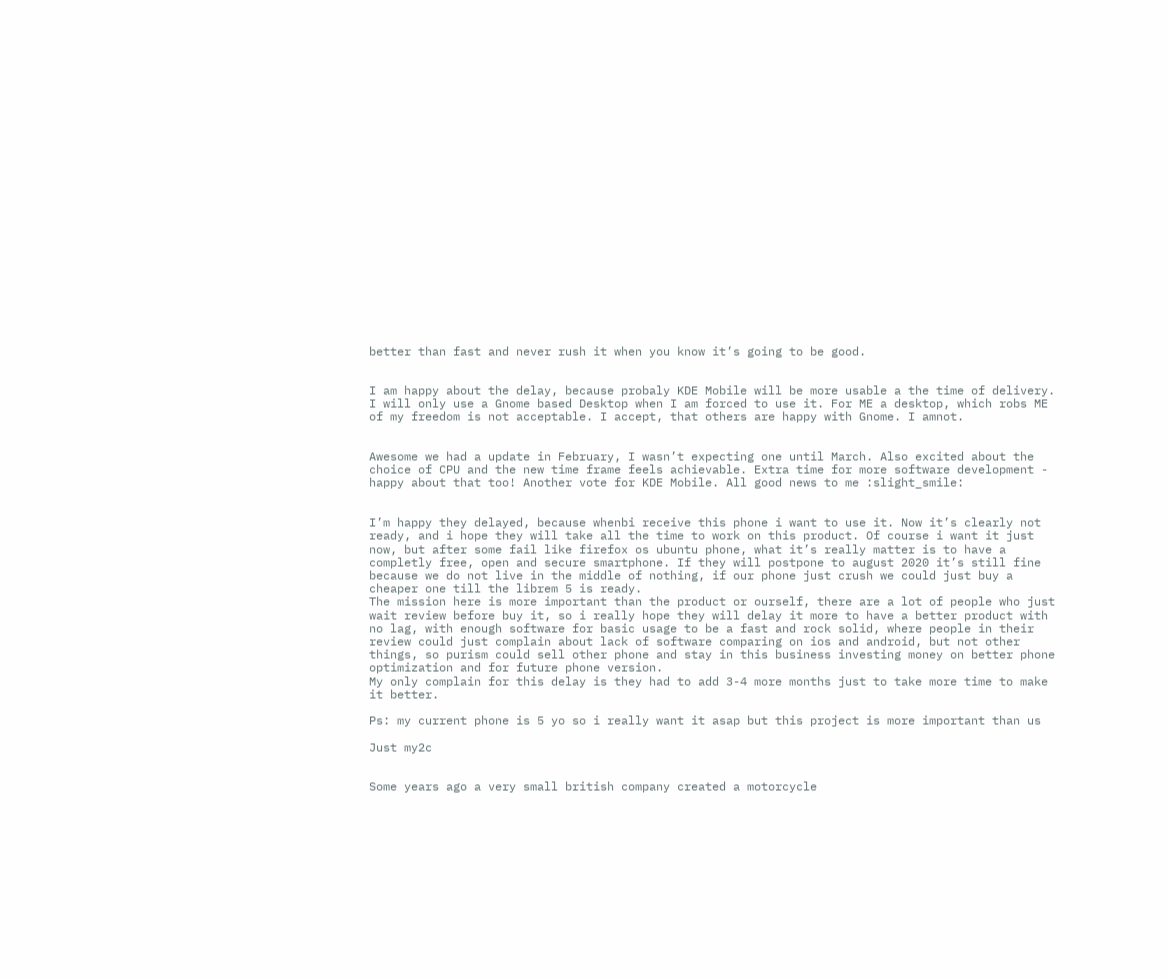better than fast and never rush it when you know it’s going to be good.


I am happy about the delay, because probaly KDE Mobile will be more usable a the time of delivery. I will only use a Gnome based Desktop when I am forced to use it. For ME a desktop, which robs ME of my freedom is not acceptable. I accept, that others are happy with Gnome. I amnot.


Awesome we had a update in February, I wasn’t expecting one until March. Also excited about the choice of CPU and the new time frame feels achievable. Extra time for more software development - happy about that too! Another vote for KDE Mobile. All good news to me :slight_smile:


I’m happy they delayed, because whenbi receive this phone i want to use it. Now it’s clearly not ready, and i hope they will take all the time to work on this product. Of course i want it just now, but after some fail like firefox os ubuntu phone, what it’s really matter is to have a completly free, open and secure smartphone. If they will postpone to august 2020 it’s still fine because we do not live in the middle of nothing, if our phone just crush we could just buy a cheaper one till the librem 5 is ready.
The mission here is more important than the product or ourself, there are a lot of people who just wait review before buy it, so i really hope they will delay it more to have a better product with no lag, with enough software for basic usage to be a fast and rock solid, where people in their review could just complain about lack of software comparing on ios and android, but not other things, so purism could sell other phone and stay in this business investing money on better phone optimization and for future phone version.
My only complain for this delay is they had to add 3-4 more months just to take more time to make it better.

Ps: my current phone is 5 yo so i really want it asap but this project is more important than us

Just my2c


Some years ago a very small british company created a motorcycle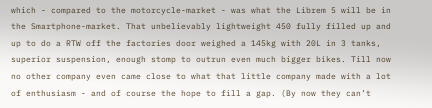which - compared to the motorcycle-market - was what the Librem 5 will be in the Smartphone-market. That unbelievably lightweight 450 fully filled up and up to do a RTW off the factories door weighed a 145kg with 20L in 3 tanks, superior suspension, enough stomp to outrun even much bigger bikes. Till now no other company even came close to what that little company made with a lot of enthusiasm - and of course the hope to fill a gap. (By now they can’t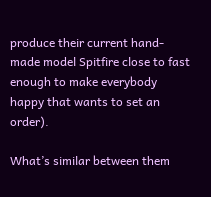produce their current hand-made model Spitfire close to fast enough to make everybody happy that wants to set an order).

What’s similar between them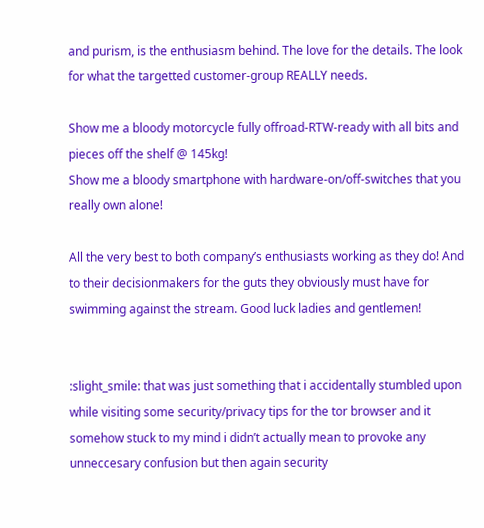and purism, is the enthusiasm behind. The love for the details. The look for what the targetted customer-group REALLY needs.

Show me a bloody motorcycle fully offroad-RTW-ready with all bits and pieces off the shelf @ 145kg!
Show me a bloody smartphone with hardware-on/off-switches that you really own alone!

All the very best to both company’s enthusiasts working as they do! And to their decisionmakers for the guts they obviously must have for swimming against the stream. Good luck ladies and gentlemen!


:slight_smile: that was just something that i accidentally stumbled upon while visiting some security/privacy tips for the tor browser and it somehow stuck to my mind i didn’t actually mean to provoke any unneccesary confusion but then again security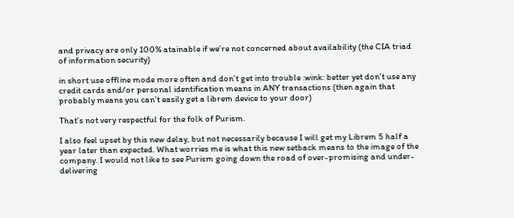and privacy are only 100% atainable if we’re not concerned about availability (the CIA triad of information security)

in short use offline mode more often and don’t get into trouble :wink: better yet don’t use any credit cards and/or personal identification means in ANY transactions (then again that probably means you can’t easily get a librem device to your door)

That’s not very respectful for the folk of Purism.

I also feel upset by this new delay, but not necessarily because I will get my Librem 5 half a year later than expected. What worries me is what this new setback means to the image of the company. I would not like to see Purism going down the road of over-promising and under-delivering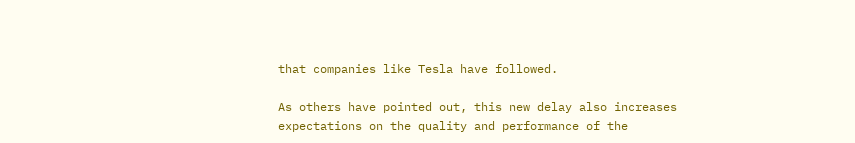that companies like Tesla have followed.

As others have pointed out, this new delay also increases expectations on the quality and performance of the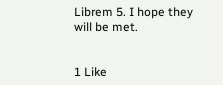Librem 5. I hope they will be met.


1 Like